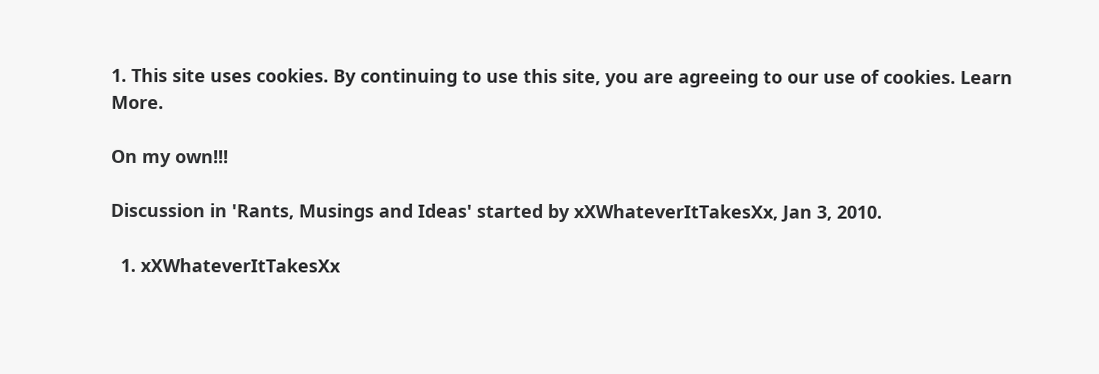1. This site uses cookies. By continuing to use this site, you are agreeing to our use of cookies. Learn More.

On my own!!!

Discussion in 'Rants, Musings and Ideas' started by xXWhateverItTakesXx, Jan 3, 2010.

  1. xXWhateverItTakesXx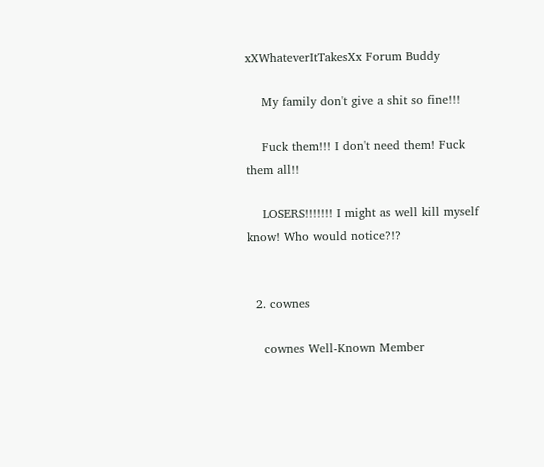xXWhateverItTakesXx Forum Buddy

    My family don't give a shit so fine!!!

    Fuck them!!! I don't need them! Fuck them all!!

    LOSERS!!!!!!! I might as well kill myself know! Who would notice?!?


  2. cownes

    cownes Well-Known Member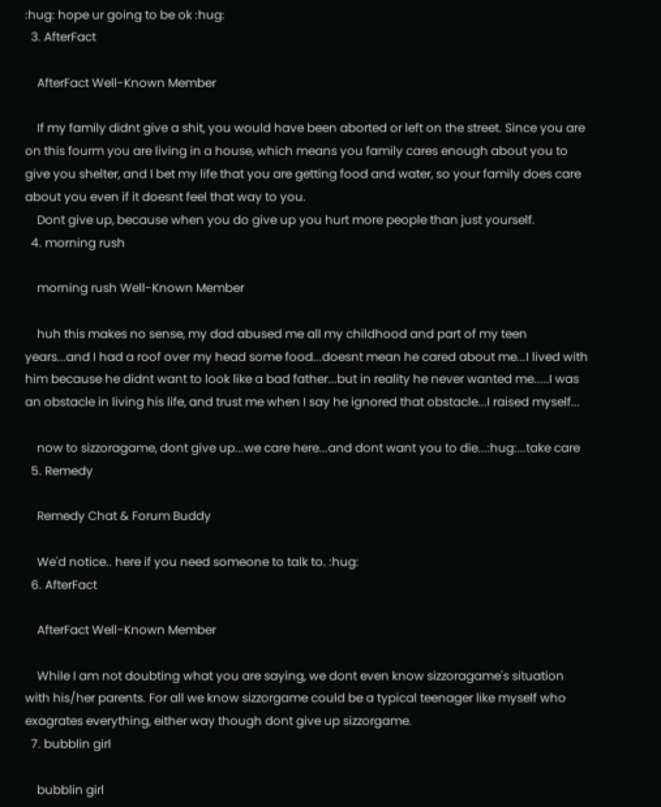:hug: hope ur going to be ok :hug:
  3. AfterFact

    AfterFact Well-Known Member

    If my family didnt give a shit, you would have been aborted or left on the street. Since you are on this fourm you are living in a house, which means you family cares enough about you to give you shelter, and I bet my life that you are getting food and water, so your family does care about you even if it doesnt feel that way to you.
    Dont give up, because when you do give up you hurt more people than just yourself.
  4. morning rush

    morning rush Well-Known Member

    huh this makes no sense, my dad abused me all my childhood and part of my teen years...and I had a roof over my head some food...doesnt mean he cared about me...I lived with him because he didnt want to look like a bad father...but in reality he never wanted me.....I was an obstacle in living his life, and trust me when I say he ignored that obstacle...I raised myself...

    now to sizzoragame, dont give up...we care here...and dont want you to die...:hug:...take care
  5. Remedy

    Remedy Chat & Forum Buddy

    We'd notice.. here if you need someone to talk to. :hug:
  6. AfterFact

    AfterFact Well-Known Member

    While I am not doubting what you are saying, we dont even know sizzoragame's situation with his/her parents. For all we know sizzorgame could be a typical teenager like myself who exagrates everything, either way though dont give up sizzorgame.
  7. bubblin girl

    bubblin girl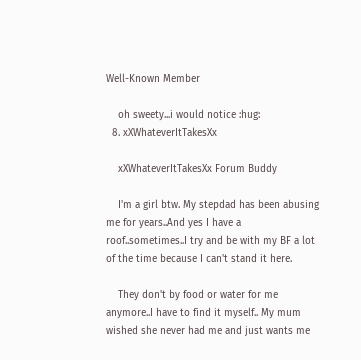Well-Known Member

    oh sweety...i would notice :hug:
  8. xXWhateverItTakesXx

    xXWhateverItTakesXx Forum Buddy

    I'm a girl btw. My stepdad has been abusing me for years..And yes I have a roof..sometimes..I try and be with my BF a lot of the time because I can't stand it here.

    They don't by food or water for me anymore..I have to find it myself.. My mum wished she never had me and just wants me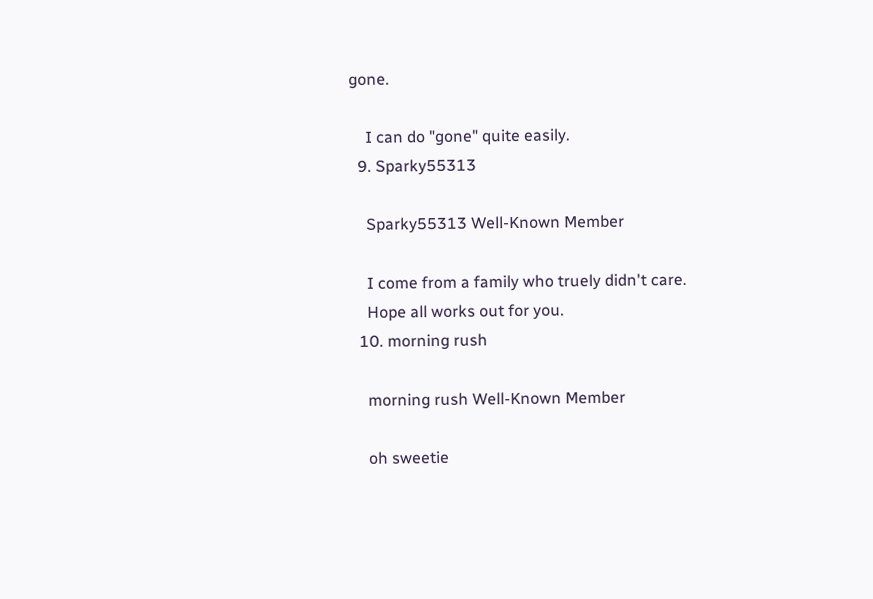gone.

    I can do "gone" quite easily.
  9. Sparky55313

    Sparky55313 Well-Known Member

    I come from a family who truely didn't care.
    Hope all works out for you.
  10. morning rush

    morning rush Well-Known Member

    oh sweetie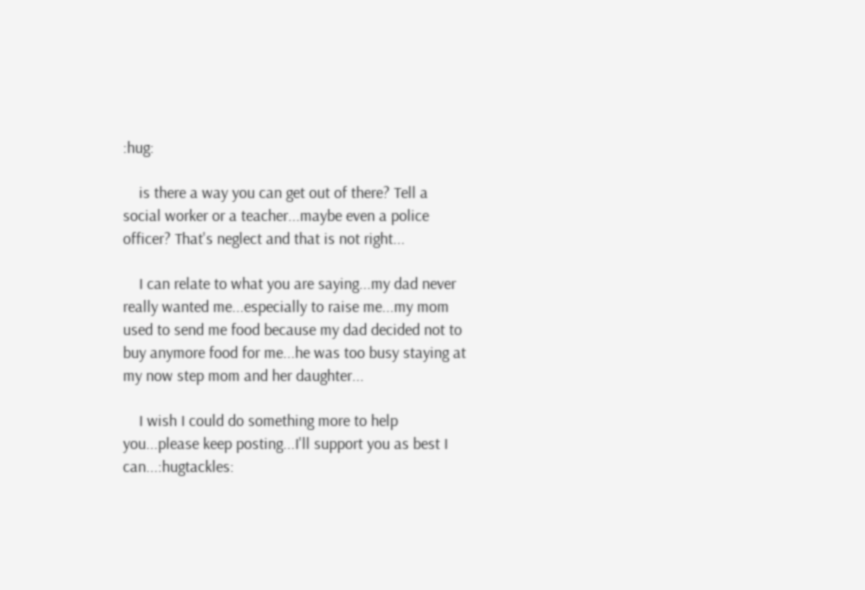:hug:

    is there a way you can get out of there? Tell a social worker or a teacher...maybe even a police officer? That's neglect and that is not right...

    I can relate to what you are saying...my dad never really wanted me...especially to raise me...my mom used to send me food because my dad decided not to buy anymore food for me...he was too busy staying at my now step mom and her daughter...

    I wish I could do something more to help you...please keep posting...I'll support you as best I can...:hugtackles: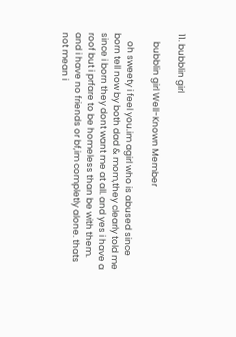11. bubblin girl

    bubblin girl Well-Known Member

    oh sweety i feel you.im agirl who is abused since born tell now by both dad & mom,they clearly told me since i born they dont want me at all. and yes i have a roof but i prfare to be homeless than be with them. and i have no friends or bf,im completly alone. thats not mean i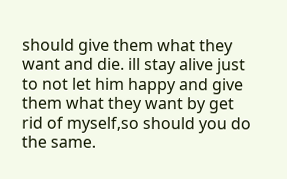should give them what they want and die. ill stay alive just to not let him happy and give them what they want by get rid of myself,so should you do the same.